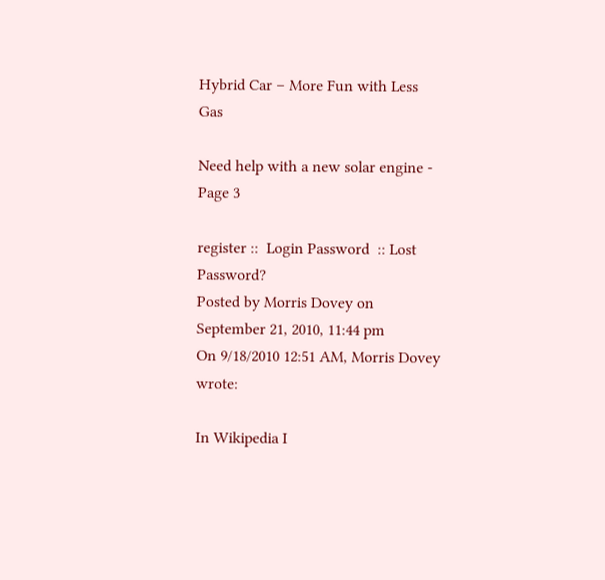Hybrid Car – More Fun with Less Gas

Need help with a new solar engine - Page 3

register ::  Login Password  :: Lost Password?
Posted by Morris Dovey on September 21, 2010, 11:44 pm
On 9/18/2010 12:51 AM, Morris Dovey wrote:

In Wikipedia I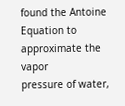found the Antoine Equation to approximate the vapor
pressure of water,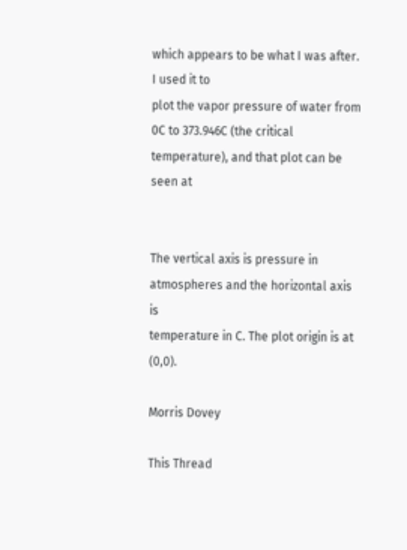which appears to be what I was after. I used it to
plot the vapor pressure of water from 0C to 373.946C (the critical
temperature), and that plot can be seen at


The vertical axis is pressure in atmospheres and the horizontal axis is
temperature in C. The plot origin is at (0,0).

Morris Dovey

This Thread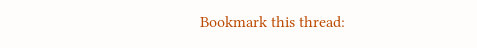Bookmark this thread: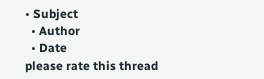• Subject
  • Author
  • Date
please rate this thread